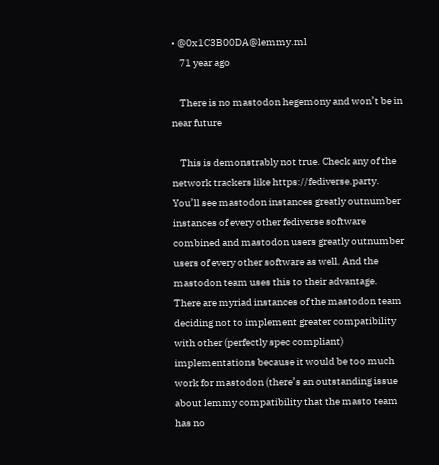• @0x1C3B00DA@lemmy.ml
    71 year ago

    There is no mastodon hegemony and won’t be in near future

    This is demonstrably not true. Check any of the network trackers like https://fediverse.party. You’ll see mastodon instances greatly outnumber instances of every other fediverse software combined and mastodon users greatly outnumber users of every other software as well. And the mastodon team uses this to their advantage. There are myriad instances of the mastodon team deciding not to implement greater compatibility with other (perfectly spec compliant) implementations because it would be too much work for mastodon (there’s an outstanding issue about lemmy compatibility that the masto team has no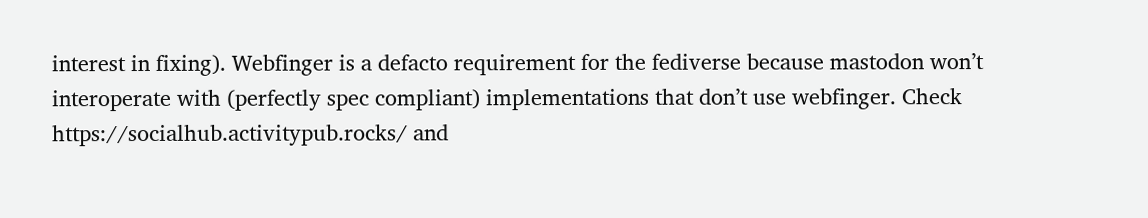interest in fixing). Webfinger is a defacto requirement for the fediverse because mastodon won’t interoperate with (perfectly spec compliant) implementations that don’t use webfinger. Check https://socialhub.activitypub.rocks/ and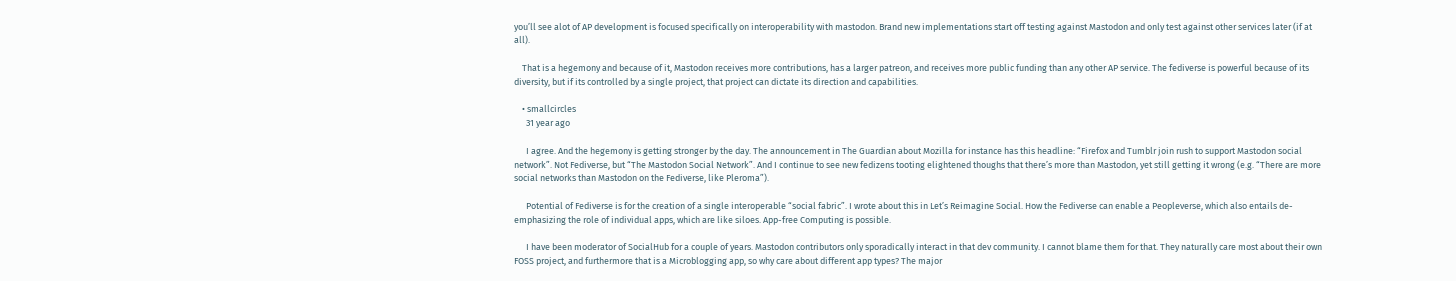you’ll see alot of AP development is focused specifically on interoperability with mastodon. Brand new implementations start off testing against Mastodon and only test against other services later (if at all).

    That is a hegemony and because of it, Mastodon receives more contributions, has a larger patreon, and receives more public funding than any other AP service. The fediverse is powerful because of its diversity, but if its controlled by a single project, that project can dictate its direction and capabilities.

    • smallcircles
      31 year ago

      I agree. And the hegemony is getting stronger by the day. The announcement in The Guardian about Mozilla for instance has this headline: “Firefox and Tumblr join rush to support Mastodon social network”. Not Fediverse, but “The Mastodon Social Network”. And I continue to see new fedizens tooting elightened thoughs that there’s more than Mastodon, yet still getting it wrong (e.g. “There are more social networks than Mastodon on the Fediverse, like Pleroma”).

      Potential of Fediverse is for the creation of a single interoperable “social fabric”. I wrote about this in Let’s Reimagine Social. How the Fediverse can enable a Peopleverse, which also entails de-emphasizing the role of individual apps, which are like siloes. App-free Computing is possible.

      I have been moderator of SocialHub for a couple of years. Mastodon contributors only sporadically interact in that dev community. I cannot blame them for that. They naturally care most about their own FOSS project, and furthermore that is a Microblogging app, so why care about different app types? The major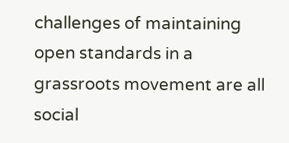challenges of maintaining open standards in a grassroots movement are all social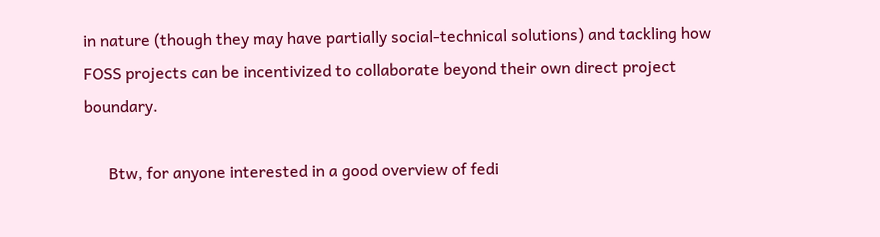in nature (though they may have partially social-technical solutions) and tackling how FOSS projects can be incentivized to collaborate beyond their own direct project boundary.

      Btw, for anyone interested in a good overview of fedi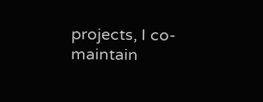projects, I co-maintain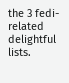the 3 fedi-related delightful lists.